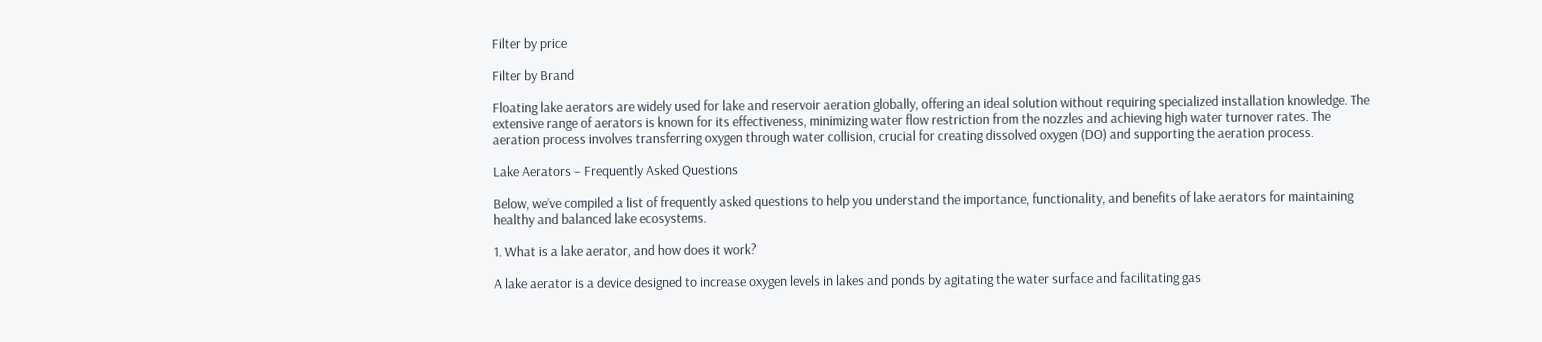Filter by price

Filter by Brand

Floating lake aerators are widely used for lake and reservoir aeration globally, offering an ideal solution without requiring specialized installation knowledge. The extensive range of aerators is known for its effectiveness, minimizing water flow restriction from the nozzles and achieving high water turnover rates. The aeration process involves transferring oxygen through water collision, crucial for creating dissolved oxygen (DO) and supporting the aeration process.

Lake Aerators – Frequently Asked Questions

Below, we’ve compiled a list of frequently asked questions to help you understand the importance, functionality, and benefits of lake aerators for maintaining healthy and balanced lake ecosystems.

1. What is a lake aerator, and how does it work?

A lake aerator is a device designed to increase oxygen levels in lakes and ponds by agitating the water surface and facilitating gas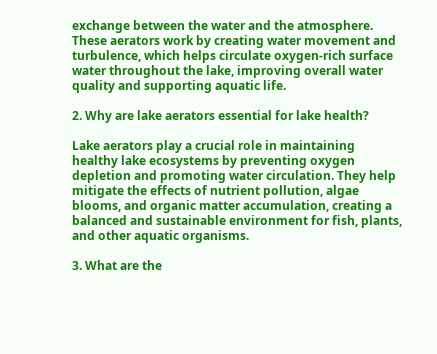exchange between the water and the atmosphere. These aerators work by creating water movement and turbulence, which helps circulate oxygen-rich surface water throughout the lake, improving overall water quality and supporting aquatic life.

2. Why are lake aerators essential for lake health?

Lake aerators play a crucial role in maintaining healthy lake ecosystems by preventing oxygen depletion and promoting water circulation. They help mitigate the effects of nutrient pollution, algae blooms, and organic matter accumulation, creating a balanced and sustainable environment for fish, plants, and other aquatic organisms.

3. What are the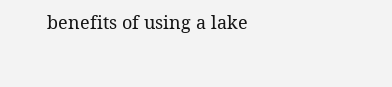benefits of using a lake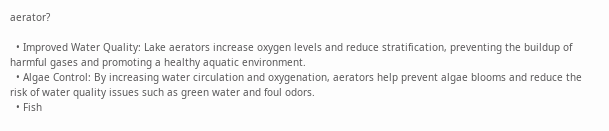aerator?

  • Improved Water Quality: Lake aerators increase oxygen levels and reduce stratification, preventing the buildup of harmful gases and promoting a healthy aquatic environment.
  • Algae Control: By increasing water circulation and oxygenation, aerators help prevent algae blooms and reduce the risk of water quality issues such as green water and foul odors.
  • Fish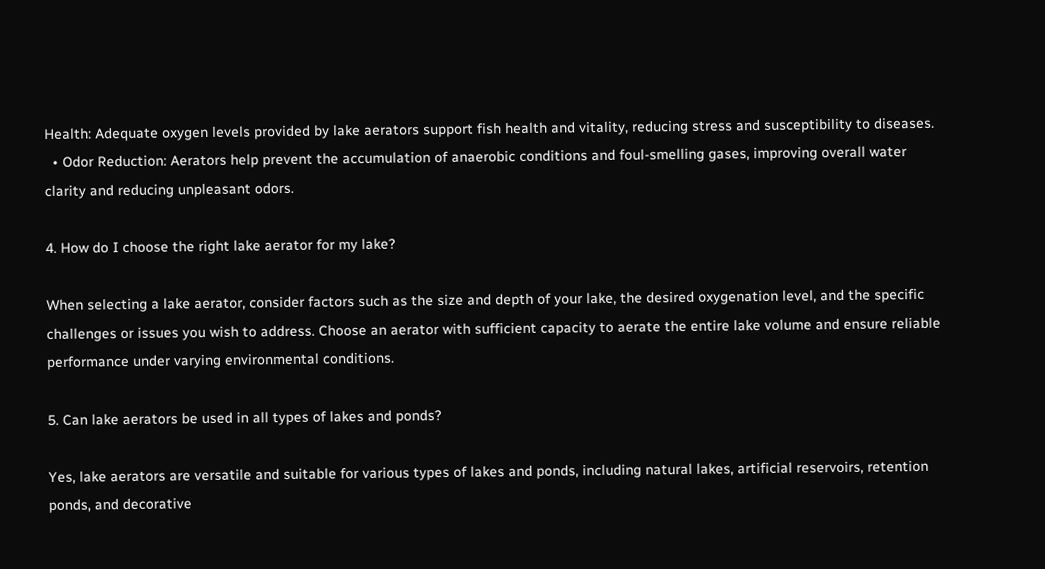Health: Adequate oxygen levels provided by lake aerators support fish health and vitality, reducing stress and susceptibility to diseases.
  • Odor Reduction: Aerators help prevent the accumulation of anaerobic conditions and foul-smelling gases, improving overall water clarity and reducing unpleasant odors.

4. How do I choose the right lake aerator for my lake?

When selecting a lake aerator, consider factors such as the size and depth of your lake, the desired oxygenation level, and the specific challenges or issues you wish to address. Choose an aerator with sufficient capacity to aerate the entire lake volume and ensure reliable performance under varying environmental conditions.

5. Can lake aerators be used in all types of lakes and ponds?

Yes, lake aerators are versatile and suitable for various types of lakes and ponds, including natural lakes, artificial reservoirs, retention ponds, and decorative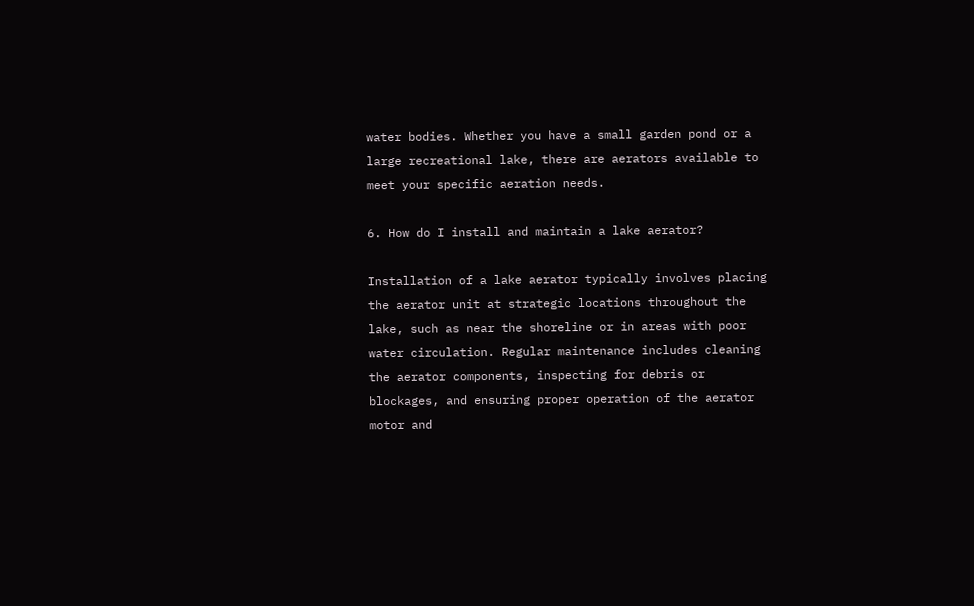water bodies. Whether you have a small garden pond or a large recreational lake, there are aerators available to meet your specific aeration needs.

6. How do I install and maintain a lake aerator?

Installation of a lake aerator typically involves placing the aerator unit at strategic locations throughout the lake, such as near the shoreline or in areas with poor water circulation. Regular maintenance includes cleaning the aerator components, inspecting for debris or blockages, and ensuring proper operation of the aerator motor and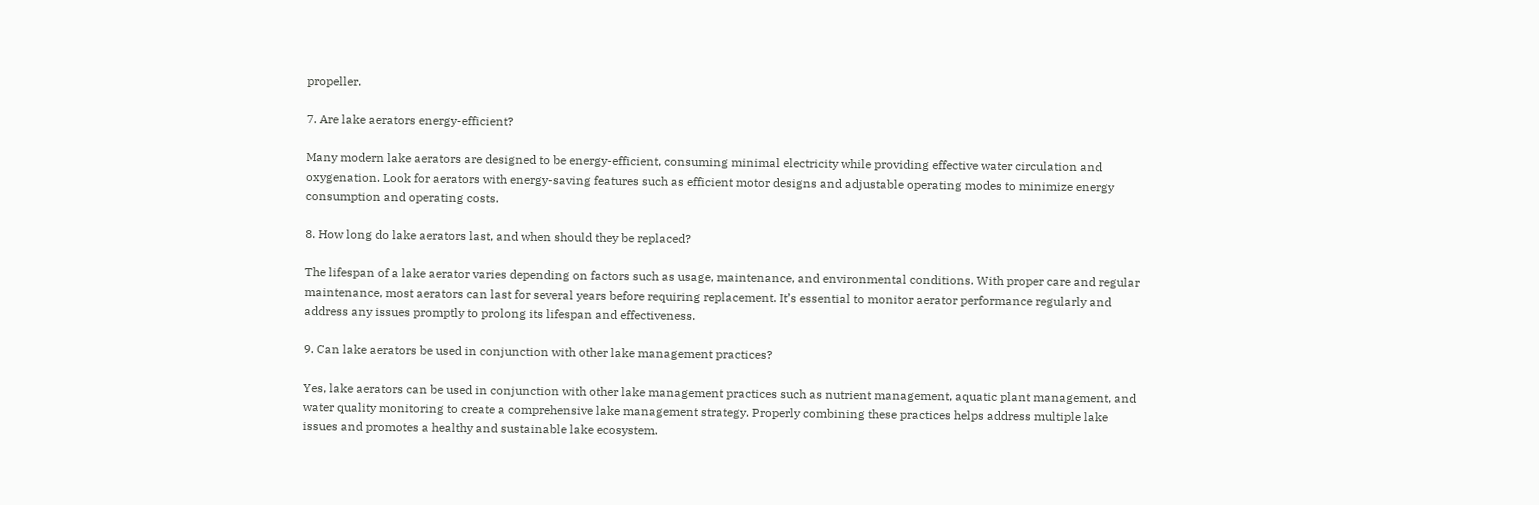propeller.

7. Are lake aerators energy-efficient?

Many modern lake aerators are designed to be energy-efficient, consuming minimal electricity while providing effective water circulation and oxygenation. Look for aerators with energy-saving features such as efficient motor designs and adjustable operating modes to minimize energy consumption and operating costs.

8. How long do lake aerators last, and when should they be replaced?

The lifespan of a lake aerator varies depending on factors such as usage, maintenance, and environmental conditions. With proper care and regular maintenance, most aerators can last for several years before requiring replacement. It’s essential to monitor aerator performance regularly and address any issues promptly to prolong its lifespan and effectiveness.

9. Can lake aerators be used in conjunction with other lake management practices?

Yes, lake aerators can be used in conjunction with other lake management practices such as nutrient management, aquatic plant management, and water quality monitoring to create a comprehensive lake management strategy. Properly combining these practices helps address multiple lake issues and promotes a healthy and sustainable lake ecosystem.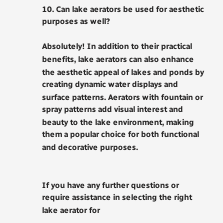10. Can lake aerators be used for aesthetic purposes as well?

Absolutely! In addition to their practical benefits, lake aerators can also enhance the aesthetic appeal of lakes and ponds by creating dynamic water displays and surface patterns. Aerators with fountain or spray patterns add visual interest and beauty to the lake environment, making them a popular choice for both functional and decorative purposes.


If you have any further questions or require assistance in selecting the right lake aerator for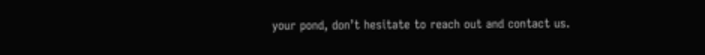your pond, don’t hesitate to reach out and contact us.